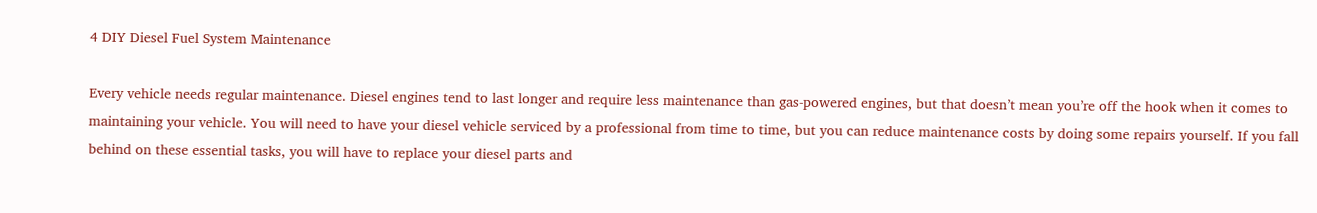4 DIY Diesel Fuel System Maintenance

Every vehicle needs regular maintenance. Diesel engines tend to last longer and require less maintenance than gas-powered engines, but that doesn’t mean you’re off the hook when it comes to maintaining your vehicle. You will need to have your diesel vehicle serviced by a professional from time to time, but you can reduce maintenance costs by doing some repairs yourself. If you fall behind on these essential tasks, you will have to replace your diesel parts and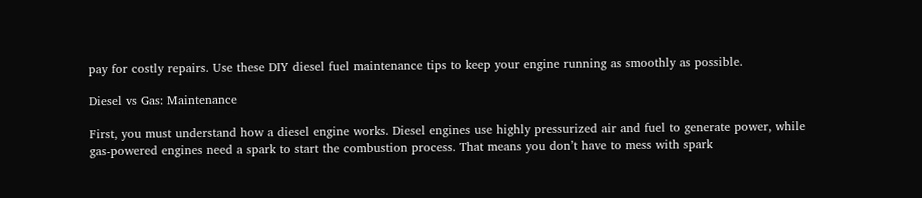pay for costly repairs. Use these DIY diesel fuel maintenance tips to keep your engine running as smoothly as possible.

Diesel vs Gas: Maintenance

First, you must understand how a diesel engine works. Diesel engines use highly pressurized air and fuel to generate power, while gas-powered engines need a spark to start the combustion process. That means you don’t have to mess with spark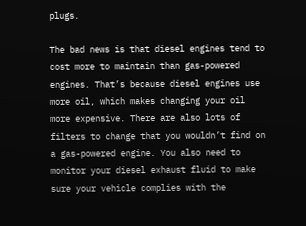plugs.

The bad news is that diesel engines tend to cost more to maintain than gas-powered engines. That’s because diesel engines use more oil, which makes changing your oil more expensive. There are also lots of filters to change that you wouldn’t find on a gas-powered engine. You also need to monitor your diesel exhaust fluid to make sure your vehicle complies with the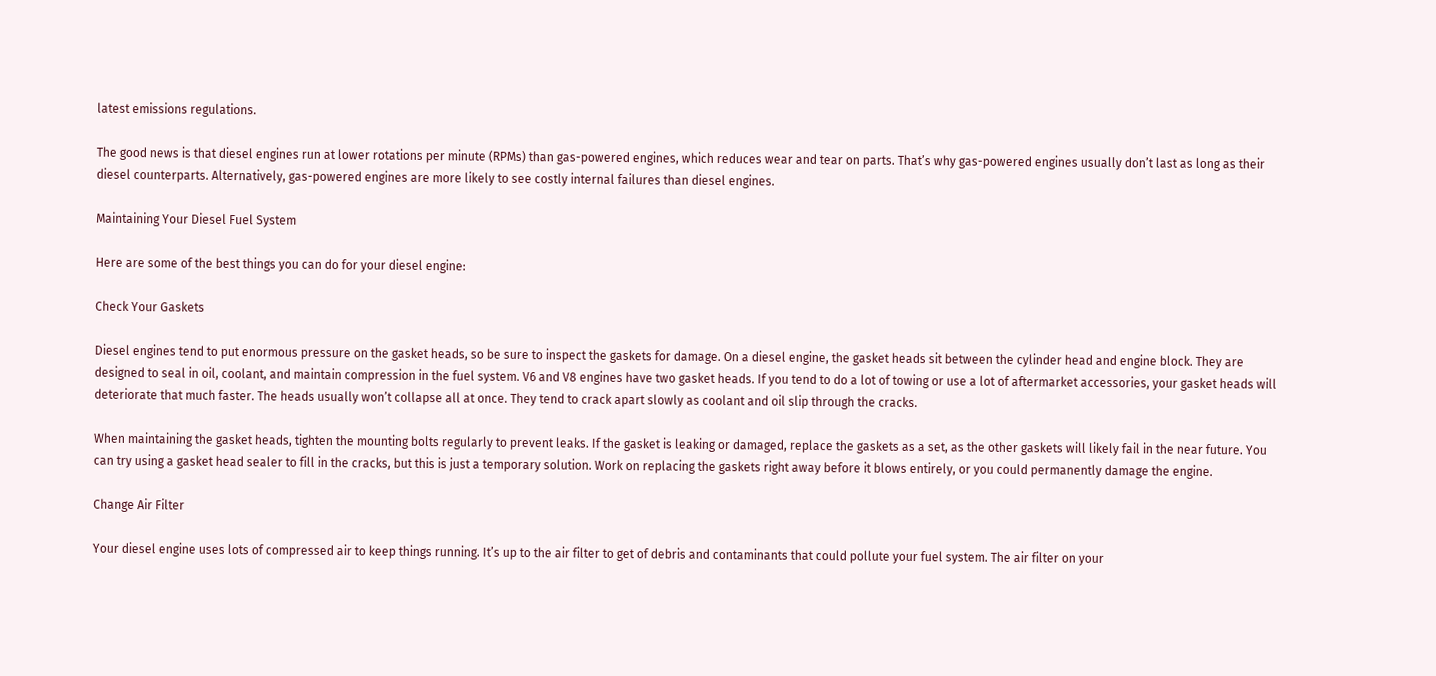latest emissions regulations.

The good news is that diesel engines run at lower rotations per minute (RPMs) than gas-powered engines, which reduces wear and tear on parts. That’s why gas-powered engines usually don’t last as long as their diesel counterparts. Alternatively, gas-powered engines are more likely to see costly internal failures than diesel engines.

Maintaining Your Diesel Fuel System

Here are some of the best things you can do for your diesel engine:

Check Your Gaskets

Diesel engines tend to put enormous pressure on the gasket heads, so be sure to inspect the gaskets for damage. On a diesel engine, the gasket heads sit between the cylinder head and engine block. They are designed to seal in oil, coolant, and maintain compression in the fuel system. V6 and V8 engines have two gasket heads. If you tend to do a lot of towing or use a lot of aftermarket accessories, your gasket heads will deteriorate that much faster. The heads usually won’t collapse all at once. They tend to crack apart slowly as coolant and oil slip through the cracks.

When maintaining the gasket heads, tighten the mounting bolts regularly to prevent leaks. If the gasket is leaking or damaged, replace the gaskets as a set, as the other gaskets will likely fail in the near future. You can try using a gasket head sealer to fill in the cracks, but this is just a temporary solution. Work on replacing the gaskets right away before it blows entirely, or you could permanently damage the engine.

Change Air Filter

Your diesel engine uses lots of compressed air to keep things running. It’s up to the air filter to get of debris and contaminants that could pollute your fuel system. The air filter on your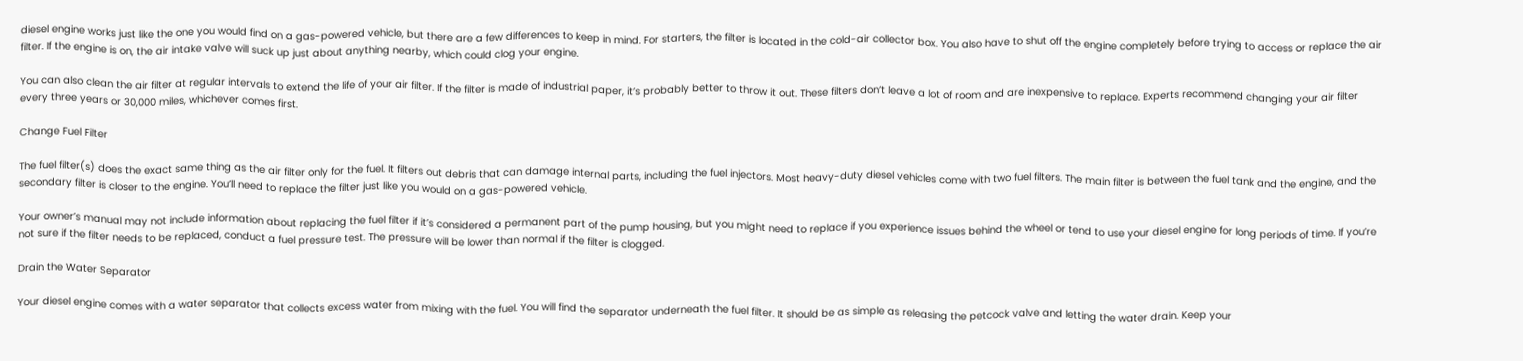diesel engine works just like the one you would find on a gas-powered vehicle, but there are a few differences to keep in mind. For starters, the filter is located in the cold-air collector box. You also have to shut off the engine completely before trying to access or replace the air filter. If the engine is on, the air intake valve will suck up just about anything nearby, which could clog your engine.

You can also clean the air filter at regular intervals to extend the life of your air filter. If the filter is made of industrial paper, it’s probably better to throw it out. These filters don’t leave a lot of room and are inexpensive to replace. Experts recommend changing your air filter every three years or 30,000 miles, whichever comes first.

Change Fuel Filter

The fuel filter(s) does the exact same thing as the air filter only for the fuel. It filters out debris that can damage internal parts, including the fuel injectors. Most heavy-duty diesel vehicles come with two fuel filters. The main filter is between the fuel tank and the engine, and the secondary filter is closer to the engine. You’ll need to replace the filter just like you would on a gas-powered vehicle.

Your owner’s manual may not include information about replacing the fuel filter if it’s considered a permanent part of the pump housing, but you might need to replace if you experience issues behind the wheel or tend to use your diesel engine for long periods of time. If you’re not sure if the filter needs to be replaced, conduct a fuel pressure test. The pressure will be lower than normal if the filter is clogged.

Drain the Water Separator

Your diesel engine comes with a water separator that collects excess water from mixing with the fuel. You will find the separator underneath the fuel filter. It should be as simple as releasing the petcock valve and letting the water drain. Keep your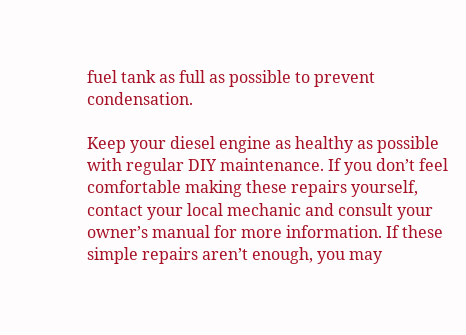fuel tank as full as possible to prevent condensation.

Keep your diesel engine as healthy as possible with regular DIY maintenance. If you don’t feel comfortable making these repairs yourself, contact your local mechanic and consult your owner’s manual for more information. If these simple repairs aren’t enough, you may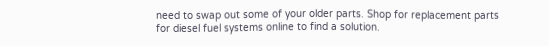need to swap out some of your older parts. Shop for replacement parts for diesel fuel systems online to find a solution.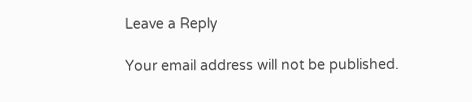Leave a Reply

Your email address will not be published.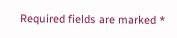Required fields are marked *